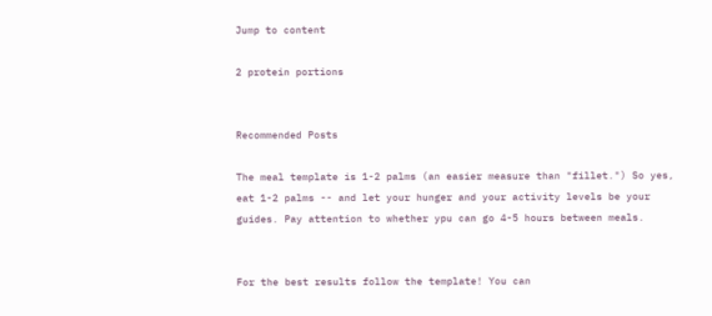Jump to content

2 protein portions


Recommended Posts

The meal template is 1-2 palms (an easier measure than "fillet.") So yes, eat 1-2 palms -- and let your hunger and your activity levels be your guides. Pay attention to whether ypu can go 4-5 hours between meals.


For the best results follow the template! You can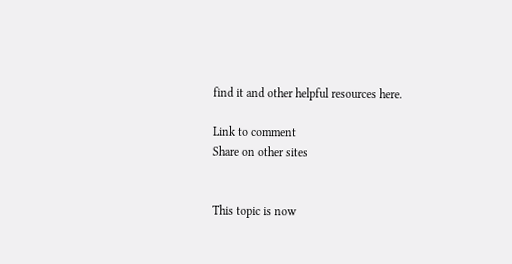find it and other helpful resources here.

Link to comment
Share on other sites


This topic is now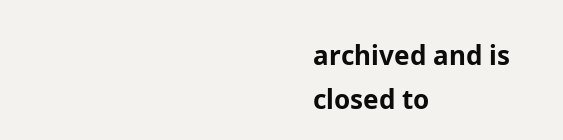archived and is closed to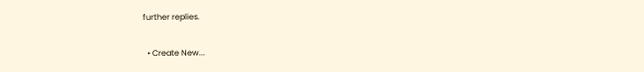further replies.

  • Create New...